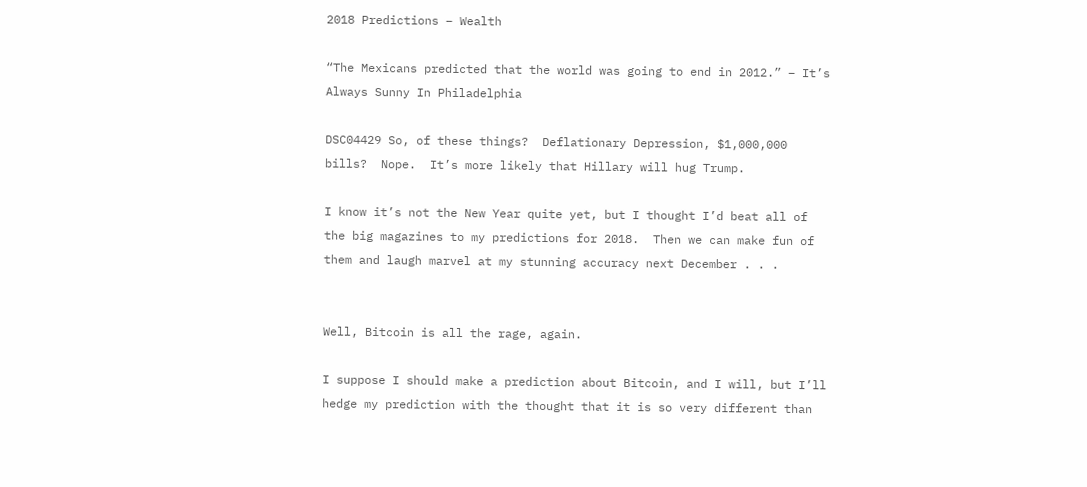2018 Predictions – Wealth

“The Mexicans predicted that the world was going to end in 2012.” – It’s Always Sunny In Philadelphia

DSC04429 So, of these things?  Deflationary Depression, $1,000,000 bills?  Nope.  It’s more likely that Hillary will hug Trump.

I know it’s not the New Year quite yet, but I thought I’d beat all of the big magazines to my predictions for 2018.  Then we can make fun of them and laugh marvel at my stunning accuracy next December . . .


Well, Bitcoin is all the rage, again.

I suppose I should make a prediction about Bitcoin, and I will, but I’ll hedge my prediction with the thought that it is so very different than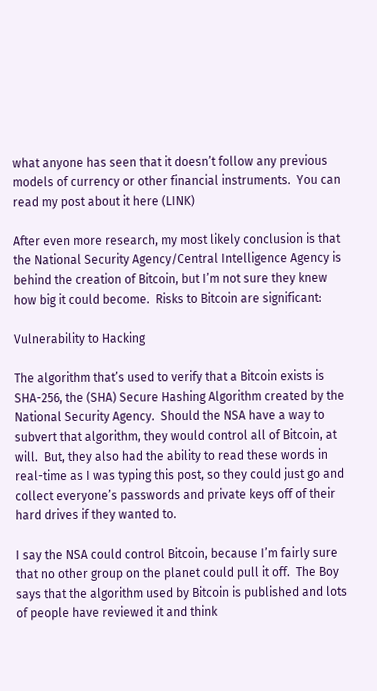what anyone has seen that it doesn’t follow any previous models of currency or other financial instruments.  You can read my post about it here (LINK)

After even more research, my most likely conclusion is that the National Security Agency/Central Intelligence Agency is behind the creation of Bitcoin, but I’m not sure they knew how big it could become.  Risks to Bitcoin are significant:

Vulnerability to Hacking

The algorithm that’s used to verify that a Bitcoin exists is SHA-256, the (SHA) Secure Hashing Algorithm created by the National Security Agency.  Should the NSA have a way to subvert that algorithm, they would control all of Bitcoin, at will.  But, they also had the ability to read these words in real-time as I was typing this post, so they could just go and collect everyone’s passwords and private keys off of their hard drives if they wanted to.

I say the NSA could control Bitcoin, because I’m fairly sure that no other group on the planet could pull it off.  The Boy says that the algorithm used by Bitcoin is published and lots of people have reviewed it and think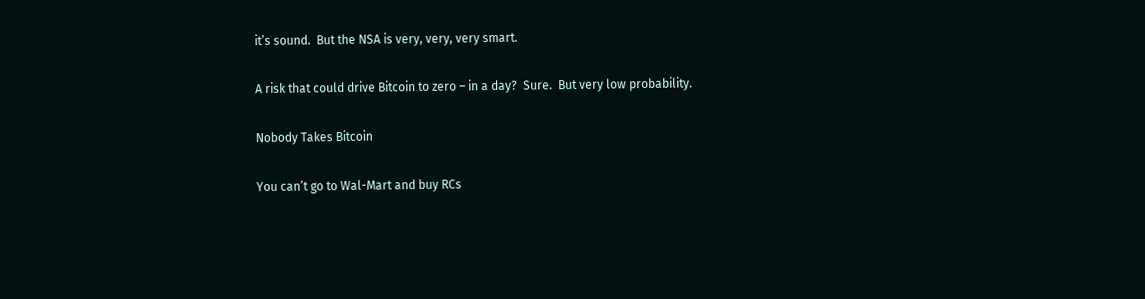it’s sound.  But the NSA is very, very, very smart.

A risk that could drive Bitcoin to zero – in a day?  Sure.  But very low probability.

Nobody Takes Bitcoin

You can’t go to Wal-Mart and buy RCs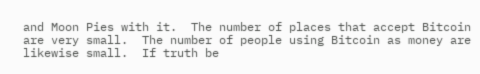and Moon Pies with it.  The number of places that accept Bitcoin are very small.  The number of people using Bitcoin as money are likewise small.  If truth be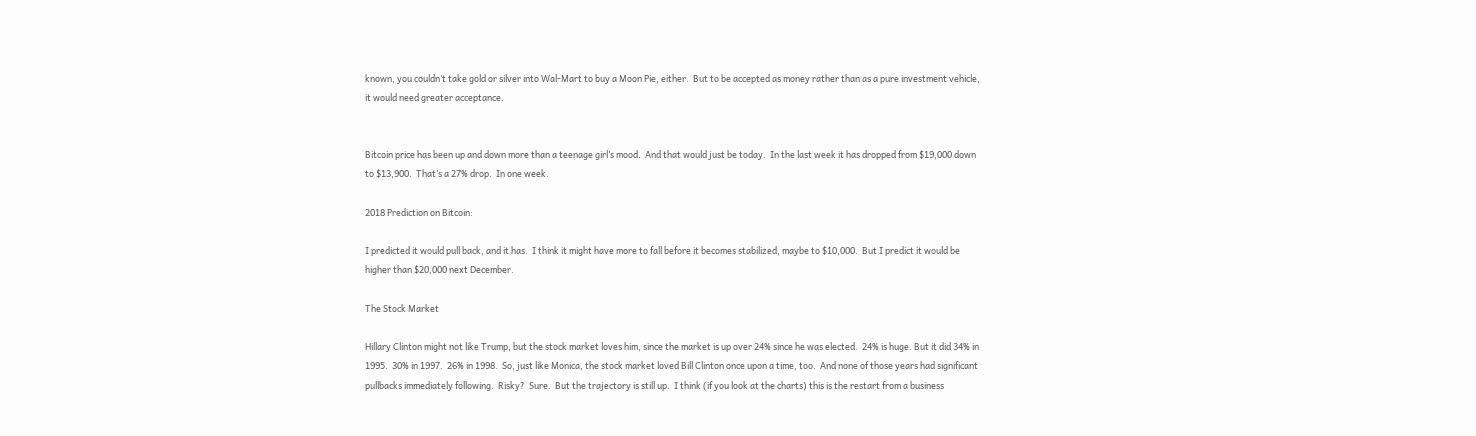known, you couldn’t take gold or silver into Wal-Mart to buy a Moon Pie, either.  But to be accepted as money rather than as a pure investment vehicle, it would need greater acceptance.


Bitcoin price has been up and down more than a teenage girl’s mood.  And that would just be today.  In the last week it has dropped from $19,000 down to $13,900.  That’s a 27% drop.  In one week.

2018 Prediction on Bitcoin:

I predicted it would pull back, and it has.  I think it might have more to fall before it becomes stabilized, maybe to $10,000.  But I predict it would be higher than $20,000 next December.

The Stock Market

Hillary Clinton might not like Trump, but the stock market loves him, since the market is up over 24% since he was elected.  24% is huge. But it did 34% in 1995.  30% in 1997.  26% in 1998.  So, just like Monica, the stock market loved Bill Clinton once upon a time, too.  And none of those years had significant pullbacks immediately following.  Risky?  Sure.  But the trajectory is still up.  I think (if you look at the charts) this is the restart from a business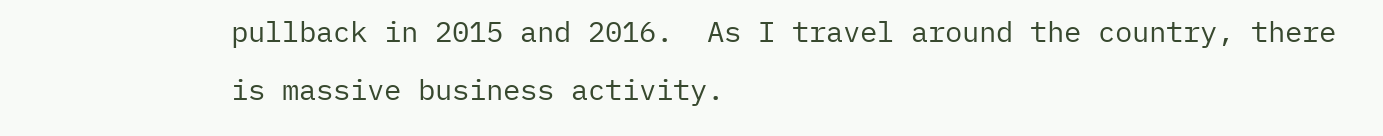pullback in 2015 and 2016.  As I travel around the country, there is massive business activity.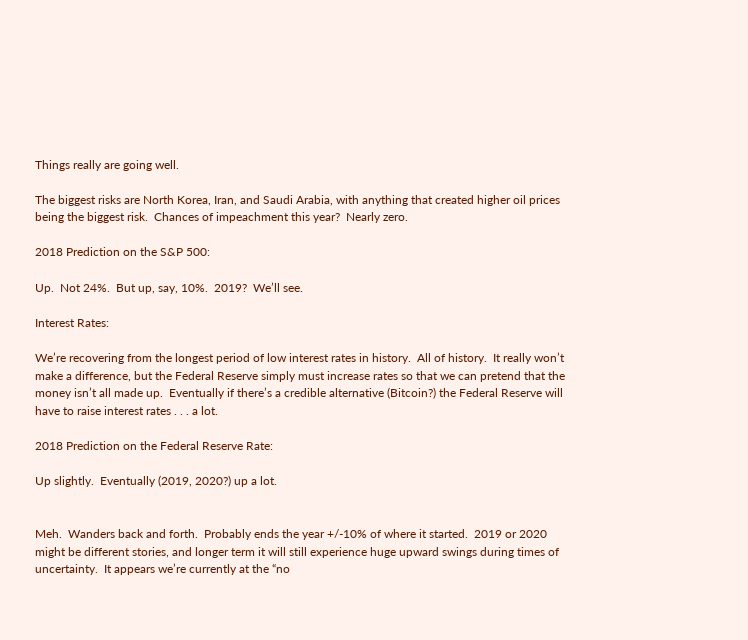Things really are going well.

The biggest risks are North Korea, Iran, and Saudi Arabia, with anything that created higher oil prices being the biggest risk.  Chances of impeachment this year?  Nearly zero.

2018 Prediction on the S&P 500:

Up.  Not 24%.  But up, say, 10%.  2019?  We’ll see.

Interest Rates:

We’re recovering from the longest period of low interest rates in history.  All of history.  It really won’t make a difference, but the Federal Reserve simply must increase rates so that we can pretend that the money isn’t all made up.  Eventually if there’s a credible alternative (Bitcoin?) the Federal Reserve will have to raise interest rates . . . a lot.

2018 Prediction on the Federal Reserve Rate:

Up slightly.  Eventually (2019, 2020?) up a lot.


Meh.  Wanders back and forth.  Probably ends the year +/-10% of where it started.  2019 or 2020 might be different stories, and longer term it will still experience huge upward swings during times of uncertainty.  It appears we’re currently at the “no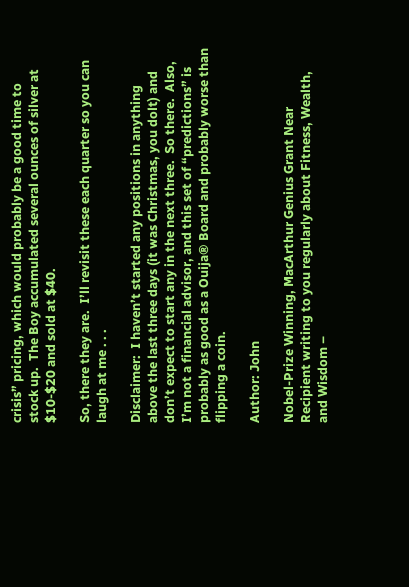crisis” pricing, which would probably be a good time to stock up.  The Boy accumulated several ounces of silver at $10-$20 and sold at $40.

So, there they are.  I’ll revisit these each quarter so you can laugh at me . . .

Disclaimer:  I haven’t started any positions in anything above the last three days (it was Christmas, you dolt) and don’t expect to start any in the next three.  So there.  Also, I’m not a financial advisor, and this set of “predictions” is probably as good as a Ouija® Board and probably worse than flipping a coin.

Author: John

Nobel-Prize Winning, MacArthur Genius Grant Near Recipient writing to you regularly about Fitness, Wealth, and Wisdom –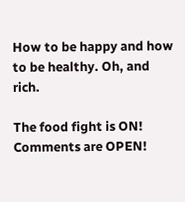How to be happy and how to be healthy. Oh, and rich.

The food fight is ON! Comments are OPEN!